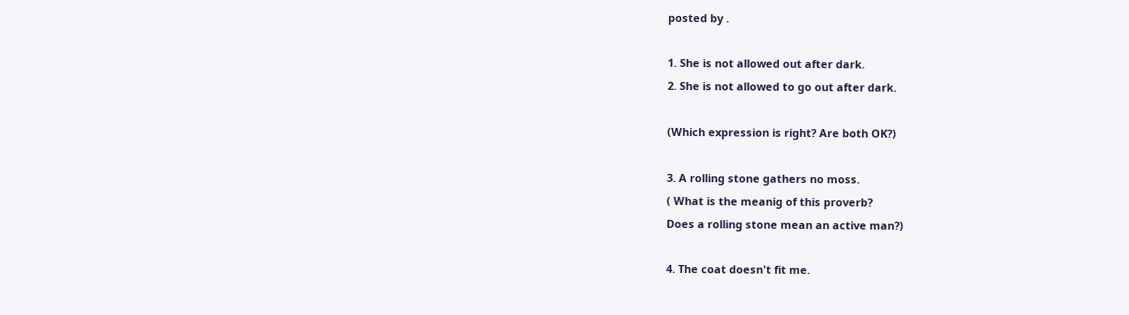posted by .

1. She is not allowed out after dark.
2. She is not allowed to go out after dark.

(Which expression is right? Are both OK?)

3. A rolling stone gathers no moss.
( What is the meanig of this proverb?
Does a rolling stone mean an active man?)

4. The coat doesn't fit me.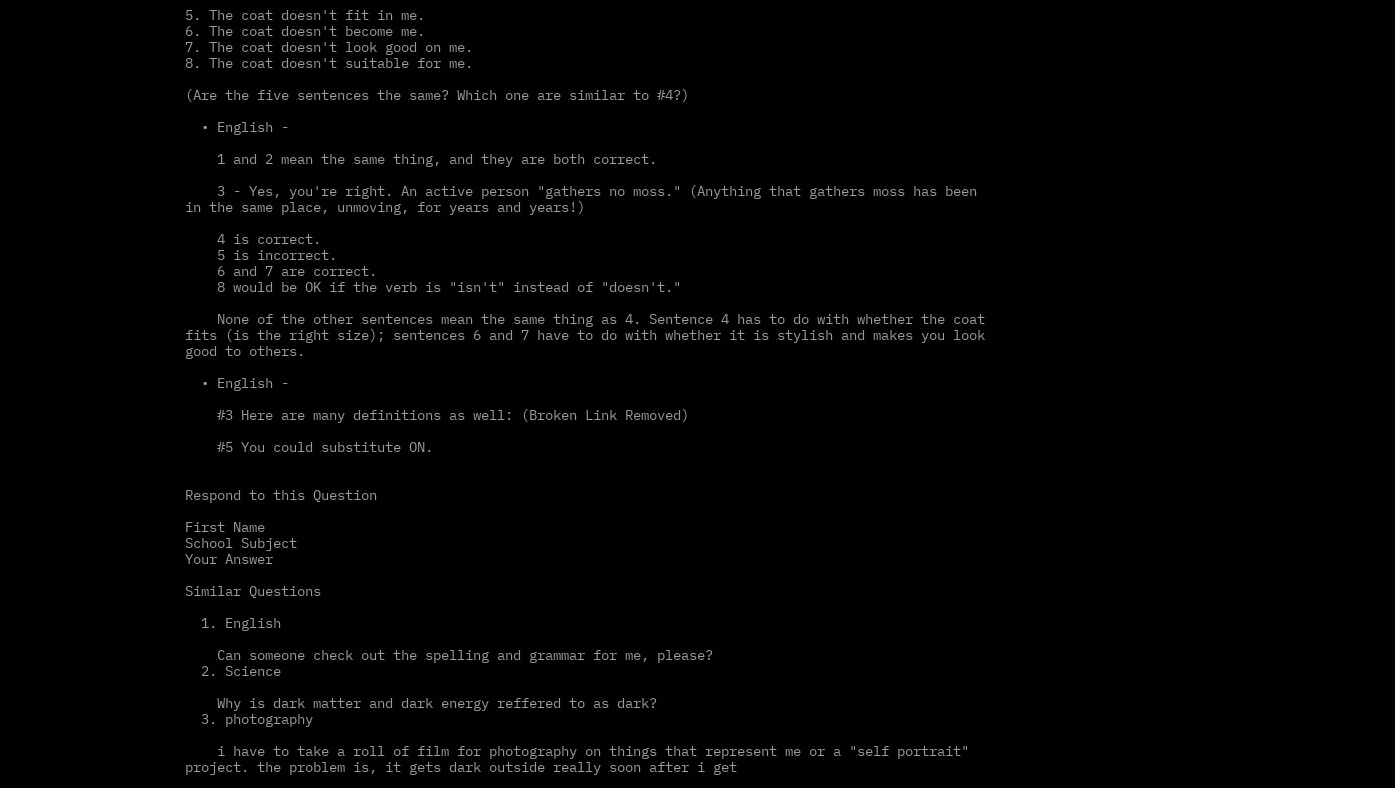5. The coat doesn't fit in me.
6. The coat doesn't become me.
7. The coat doesn't look good on me.
8. The coat doesn't suitable for me.

(Are the five sentences the same? Which one are similar to #4?)

  • English -

    1 and 2 mean the same thing, and they are both correct.

    3 - Yes, you're right. An active person "gathers no moss." (Anything that gathers moss has been in the same place, unmoving, for years and years!)

    4 is correct.
    5 is incorrect.
    6 and 7 are correct.
    8 would be OK if the verb is "isn't" instead of "doesn't."

    None of the other sentences mean the same thing as 4. Sentence 4 has to do with whether the coat fits (is the right size); sentences 6 and 7 have to do with whether it is stylish and makes you look good to others.

  • English -

    #3 Here are many definitions as well: (Broken Link Removed)

    #5 You could substitute ON.


Respond to this Question

First Name
School Subject
Your Answer

Similar Questions

  1. English

    Can someone check out the spelling and grammar for me, please?
  2. Science

    Why is dark matter and dark energy reffered to as dark?
  3. photography

    i have to take a roll of film for photography on things that represent me or a "self portrait" project. the problem is, it gets dark outside really soon after i get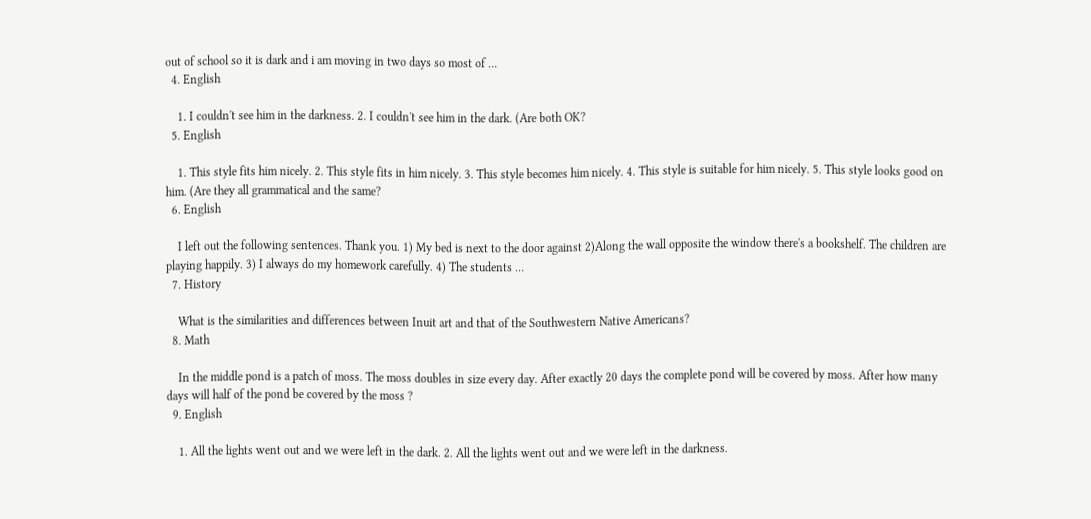out of school so it is dark and i am moving in two days so most of …
  4. English

    1. I couldn't see him in the darkness. 2. I couldn't see him in the dark. (Are both OK?
  5. English

    1. This style fits him nicely. 2. This style fits in him nicely. 3. This style becomes him nicely. 4. This style is suitable for him nicely. 5. This style looks good on him. (Are they all grammatical and the same?
  6. English

    I left out the following sentences. Thank you. 1) My bed is next to the door against 2)Along the wall opposite the window there's a bookshelf. The children are playing happily. 3) I always do my homework carefully. 4) The students …
  7. History

    What is the similarities and differences between Inuit art and that of the Southwestern Native Americans?
  8. Math

    In the middle pond is a patch of moss. The moss doubles in size every day. After exactly 20 days the complete pond will be covered by moss. After how many days will half of the pond be covered by the moss ?
  9. English

    1. All the lights went out and we were left in the dark. 2. All the lights went out and we were left in the darkness.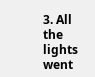3. All the lights went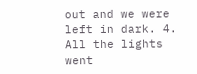out and we were left in dark. 4. All the lights went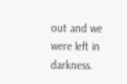out and we were left in darkness.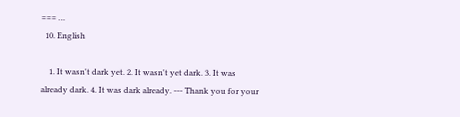=== …
  10. English

    1. It wasn't dark yet. 2. It wasn't yet dark. 3. It was already dark. 4. It was dark already. --- Thank you for your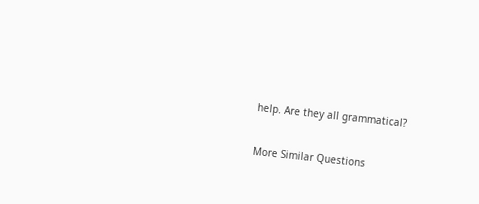help. Are they all grammatical?

More Similar Questions